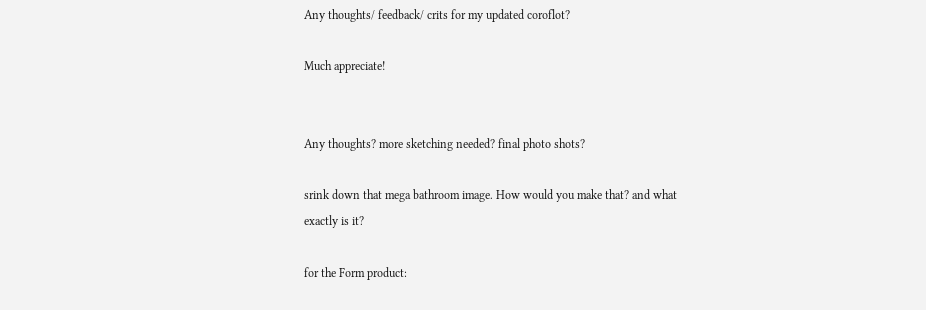Any thoughts/ feedback/ crits for my updated coroflot?

Much appreciate!


Any thoughts? more sketching needed? final photo shots?

srink down that mega bathroom image. How would you make that? and what exactly is it?

for the Form product: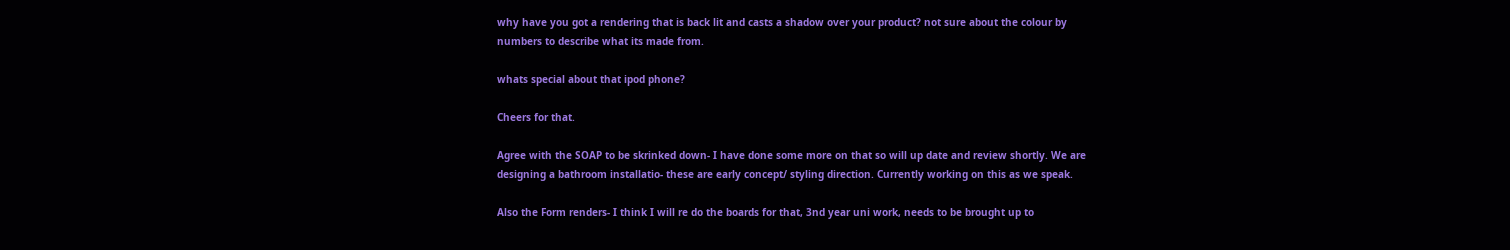why have you got a rendering that is back lit and casts a shadow over your product? not sure about the colour by numbers to describe what its made from.

whats special about that ipod phone?

Cheers for that.

Agree with the SOAP to be skrinked down- I have done some more on that so will up date and review shortly. We are designing a bathroom installatio- these are early concept/ styling direction. Currently working on this as we speak.

Also the Form renders- I think I will re do the boards for that, 3nd year uni work, needs to be brought up to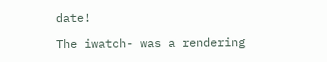date!

The iwatch- was a rendering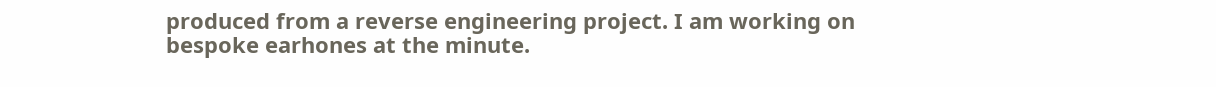produced from a reverse engineering project. I am working on bespoke earhones at the minute.